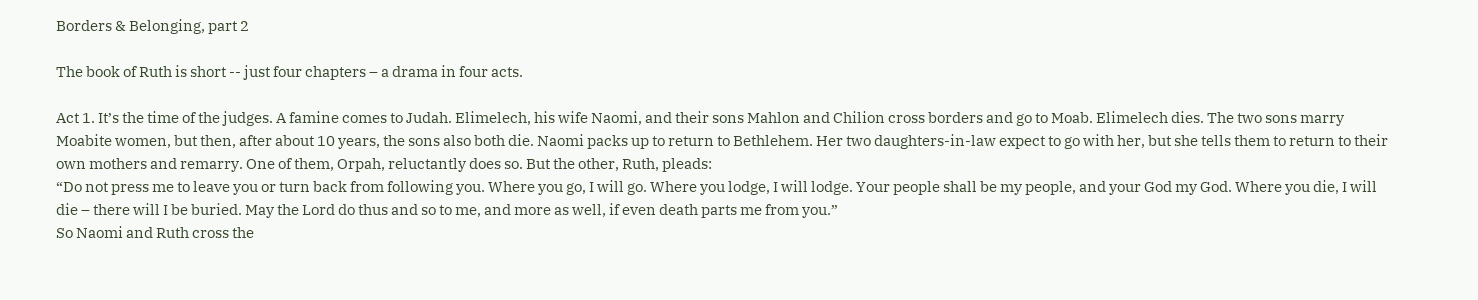Borders & Belonging, part 2

The book of Ruth is short -- just four chapters – a drama in four acts.

Act 1. It’s the time of the judges. A famine comes to Judah. Elimelech, his wife Naomi, and their sons Mahlon and Chilion cross borders and go to Moab. Elimelech dies. The two sons marry Moabite women, but then, after about 10 years, the sons also both die. Naomi packs up to return to Bethlehem. Her two daughters-in-law expect to go with her, but she tells them to return to their own mothers and remarry. One of them, Orpah, reluctantly does so. But the other, Ruth, pleads:
“Do not press me to leave you or turn back from following you. Where you go, I will go. Where you lodge, I will lodge. Your people shall be my people, and your God my God. Where you die, I will die – there will I be buried. May the Lord do thus and so to me, and more as well, if even death parts me from you.”
So Naomi and Ruth cross the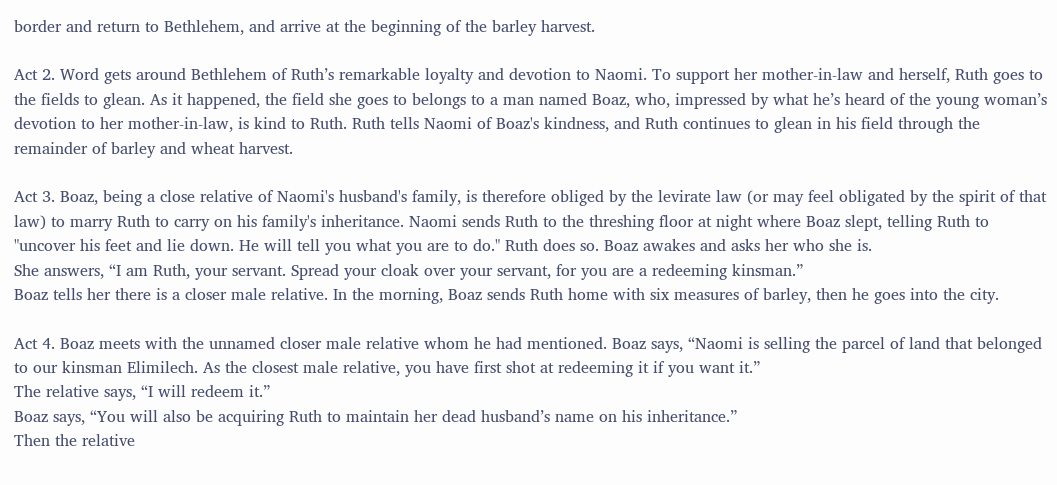border and return to Bethlehem, and arrive at the beginning of the barley harvest.

Act 2. Word gets around Bethlehem of Ruth’s remarkable loyalty and devotion to Naomi. To support her mother-in-law and herself, Ruth goes to the fields to glean. As it happened, the field she goes to belongs to a man named Boaz, who, impressed by what he’s heard of the young woman’s devotion to her mother-in-law, is kind to Ruth. Ruth tells Naomi of Boaz's kindness, and Ruth continues to glean in his field through the remainder of barley and wheat harvest.

Act 3. Boaz, being a close relative of Naomi's husband's family, is therefore obliged by the levirate law (or may feel obligated by the spirit of that law) to marry Ruth to carry on his family's inheritance. Naomi sends Ruth to the threshing floor at night where Boaz slept, telling Ruth to "uncover his feet and lie down. He will tell you what you are to do." Ruth does so. Boaz awakes and asks her who she is.
She answers, “I am Ruth, your servant. Spread your cloak over your servant, for you are a redeeming kinsman.”
Boaz tells her there is a closer male relative. In the morning, Boaz sends Ruth home with six measures of barley, then he goes into the city.

Act 4. Boaz meets with the unnamed closer male relative whom he had mentioned. Boaz says, “Naomi is selling the parcel of land that belonged to our kinsman Elimilech. As the closest male relative, you have first shot at redeeming it if you want it.”
The relative says, “I will redeem it.”
Boaz says, “You will also be acquiring Ruth to maintain her dead husband’s name on his inheritance.”
Then the relative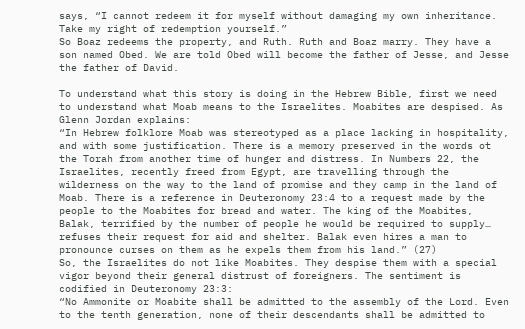says, “I cannot redeem it for myself without damaging my own inheritance. Take my right of redemption yourself.”
So Boaz redeems the property, and Ruth. Ruth and Boaz marry. They have a son named Obed. We are told Obed will become the father of Jesse, and Jesse the father of David.

To understand what this story is doing in the Hebrew Bible, first we need to understand what Moab means to the Israelites. Moabites are despised. As Glenn Jordan explains:
“In Hebrew folklore Moab was stereotyped as a place lacking in hospitality, and with some justification. There is a memory preserved in the words ot the Torah from another time of hunger and distress. In Numbers 22, the Israelites, recently freed from Egypt, are travelling through the wilderness on the way to the land of promise and they camp in the land of Moab. There is a reference in Deuteronomy 23:4 to a request made by the people to the Moabites for bread and water. The king of the Moabites, Balak, terrified by the number of people he would be required to supply… refuses their request for aid and shelter. Balak even hires a man to pronounce curses on them as he expels them from his land.” (27)
So, the Israelites do not like Moabites. They despise them with a special vigor beyond their general distrust of foreigners. The sentiment is codified in Deuteronomy 23:3:
“No Ammonite or Moabite shall be admitted to the assembly of the Lord. Even to the tenth generation, none of their descendants shall be admitted to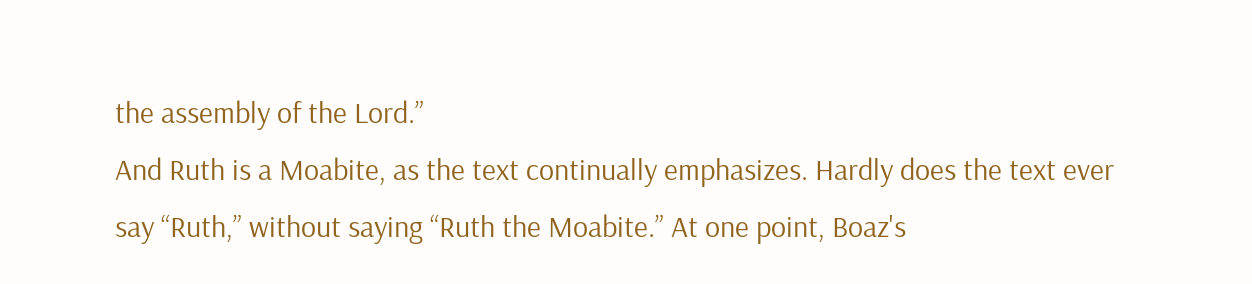the assembly of the Lord.”
And Ruth is a Moabite, as the text continually emphasizes. Hardly does the text ever say “Ruth,” without saying “Ruth the Moabite.” At one point, Boaz's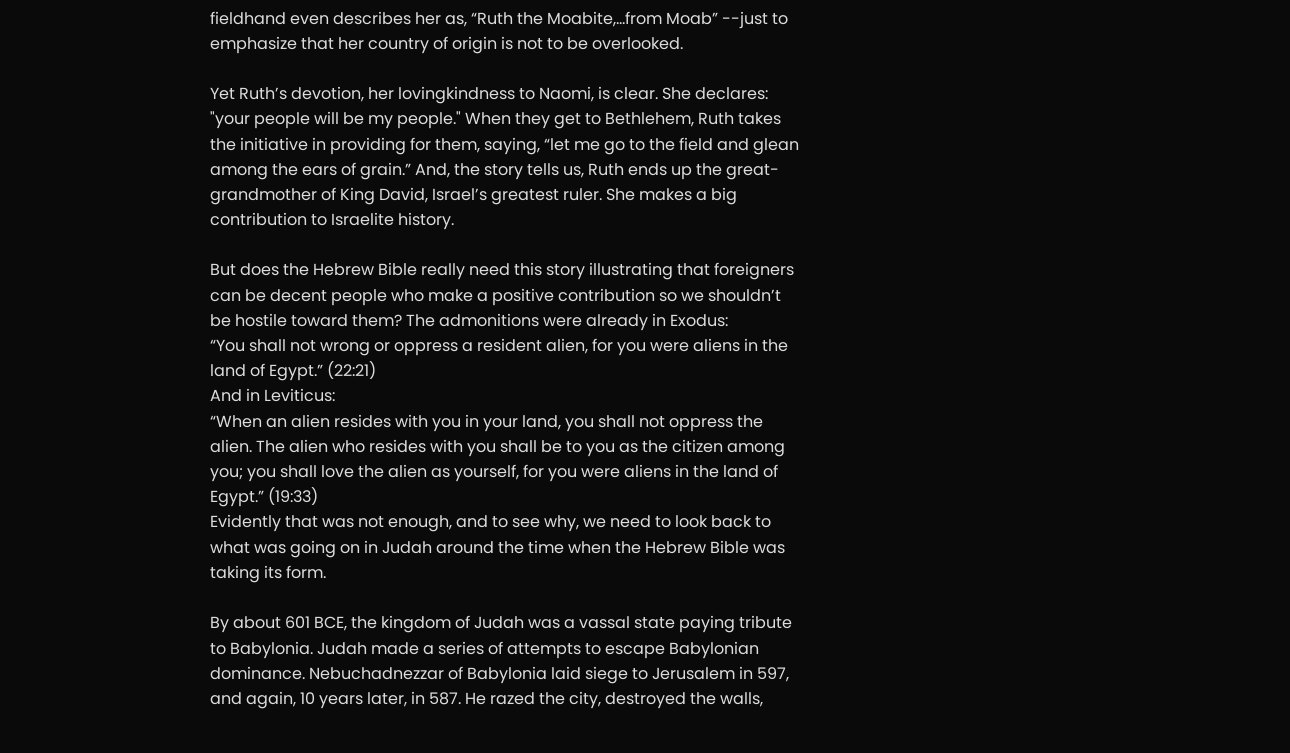fieldhand even describes her as, “Ruth the Moabite,...from Moab” --just to emphasize that her country of origin is not to be overlooked.

Yet Ruth’s devotion, her lovingkindness to Naomi, is clear. She declares: "your people will be my people." When they get to Bethlehem, Ruth takes the initiative in providing for them, saying, “let me go to the field and glean among the ears of grain.” And, the story tells us, Ruth ends up the great-grandmother of King David, Israel’s greatest ruler. She makes a big contribution to Israelite history.

But does the Hebrew Bible really need this story illustrating that foreigners can be decent people who make a positive contribution so we shouldn’t be hostile toward them? The admonitions were already in Exodus:
“You shall not wrong or oppress a resident alien, for you were aliens in the land of Egypt.” (22:21)
And in Leviticus:
“When an alien resides with you in your land, you shall not oppress the alien. The alien who resides with you shall be to you as the citizen among you; you shall love the alien as yourself, for you were aliens in the land of Egypt.” (19:33)
Evidently that was not enough, and to see why, we need to look back to what was going on in Judah around the time when the Hebrew Bible was taking its form.

By about 601 BCE, the kingdom of Judah was a vassal state paying tribute to Babylonia. Judah made a series of attempts to escape Babylonian dominance. Nebuchadnezzar of Babylonia laid siege to Jerusalem in 597, and again, 10 years later, in 587. He razed the city, destroyed the walls,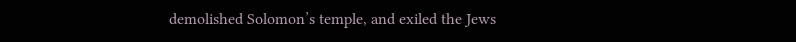demolished Solomon’s temple, and exiled the Jews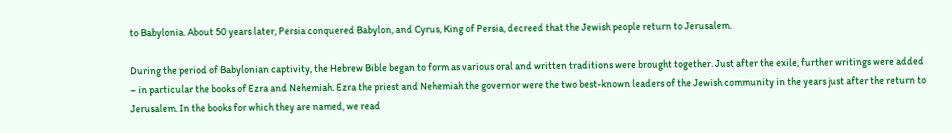to Babylonia. About 50 years later, Persia conquered Babylon, and Cyrus, King of Persia, decreed that the Jewish people return to Jerusalem.

During the period of Babylonian captivity, the Hebrew Bible began to form as various oral and written traditions were brought together. Just after the exile, further writings were added – in particular the books of Ezra and Nehemiah. Ezra the priest and Nehemiah the governor were the two best-known leaders of the Jewish community in the years just after the return to Jerusalem. In the books for which they are named, we read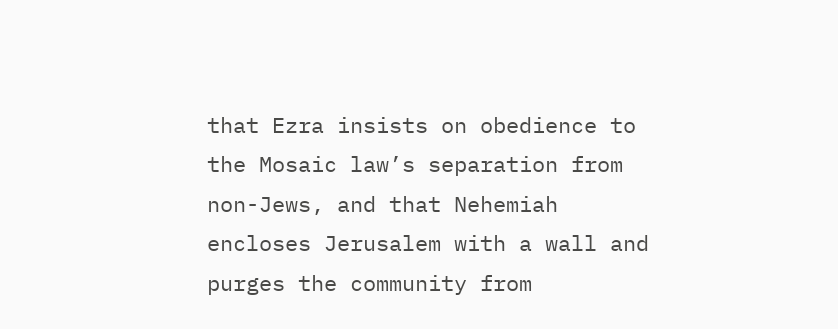that Ezra insists on obedience to the Mosaic law’s separation from non-Jews, and that Nehemiah encloses Jerusalem with a wall and purges the community from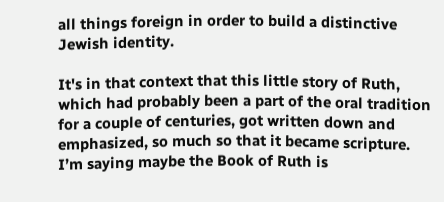all things foreign in order to build a distinctive Jewish identity.

It's in that context that this little story of Ruth, which had probably been a part of the oral tradition for a couple of centuries, got written down and emphasized, so much so that it became scripture. I’m saying maybe the Book of Ruth is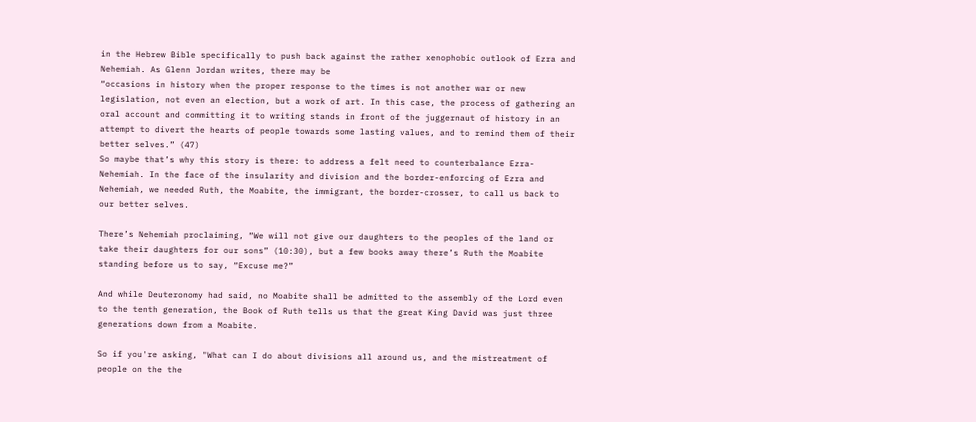in the Hebrew Bible specifically to push back against the rather xenophobic outlook of Ezra and Nehemiah. As Glenn Jordan writes, there may be
“occasions in history when the proper response to the times is not another war or new legislation, not even an election, but a work of art. In this case, the process of gathering an oral account and committing it to writing stands in front of the juggernaut of history in an attempt to divert the hearts of people towards some lasting values, and to remind them of their better selves.” (47)
So maybe that’s why this story is there: to address a felt need to counterbalance Ezra-Nehemiah. In the face of the insularity and division and the border-enforcing of Ezra and Nehemiah, we needed Ruth, the Moabite, the immigrant, the border-crosser, to call us back to our better selves.

There’s Nehemiah proclaiming, “We will not give our daughters to the peoples of the land or take their daughters for our sons” (10:30), but a few books away there’s Ruth the Moabite standing before us to say, “Excuse me?”

And while Deuteronomy had said, no Moabite shall be admitted to the assembly of the Lord even to the tenth generation, the Book of Ruth tells us that the great King David was just three generations down from a Moabite.

So if you're asking, "What can I do about divisions all around us, and the mistreatment of people on the the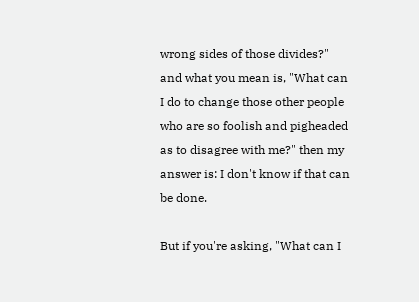wrong sides of those divides?" and what you mean is, "What can I do to change those other people who are so foolish and pigheaded as to disagree with me?" then my answer is: I don't know if that can be done.

But if you're asking, "What can I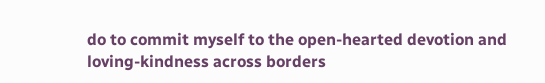do to commit myself to the open-hearted devotion and loving-kindness across borders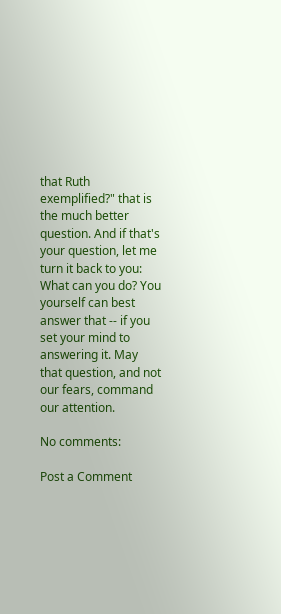that Ruth exemplified?" that is the much better question. And if that's your question, let me turn it back to you: What can you do? You yourself can best answer that -- if you set your mind to answering it. May that question, and not our fears, command our attention.

No comments:

Post a Comment